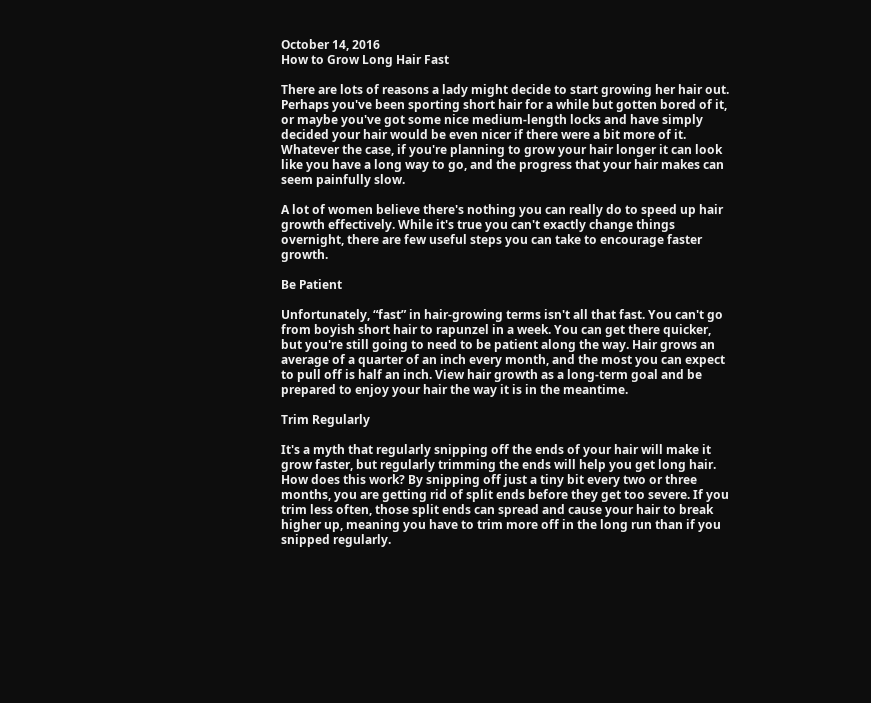October 14, 2016
How to Grow Long Hair Fast

There are lots of reasons a lady might decide to start growing her hair out. Perhaps you've been sporting short hair for a while but gotten bored of it, or maybe you've got some nice medium-length locks and have simply decided your hair would be even nicer if there were a bit more of it. Whatever the case, if you're planning to grow your hair longer it can look like you have a long way to go, and the progress that your hair makes can seem painfully slow.

A lot of women believe there's nothing you can really do to speed up hair growth effectively. While it's true you can't exactly change things overnight, there are few useful steps you can take to encourage faster growth.

Be Patient

Unfortunately, “fast” in hair-growing terms isn't all that fast. You can't go from boyish short hair to rapunzel in a week. You can get there quicker, but you're still going to need to be patient along the way. Hair grows an average of a quarter of an inch every month, and the most you can expect to pull off is half an inch. View hair growth as a long-term goal and be prepared to enjoy your hair the way it is in the meantime.

Trim Regularly

It's a myth that regularly snipping off the ends of your hair will make it grow faster, but regularly trimming the ends will help you get long hair. How does this work? By snipping off just a tiny bit every two or three months, you are getting rid of split ends before they get too severe. If you trim less often, those split ends can spread and cause your hair to break higher up, meaning you have to trim more off in the long run than if you snipped regularly.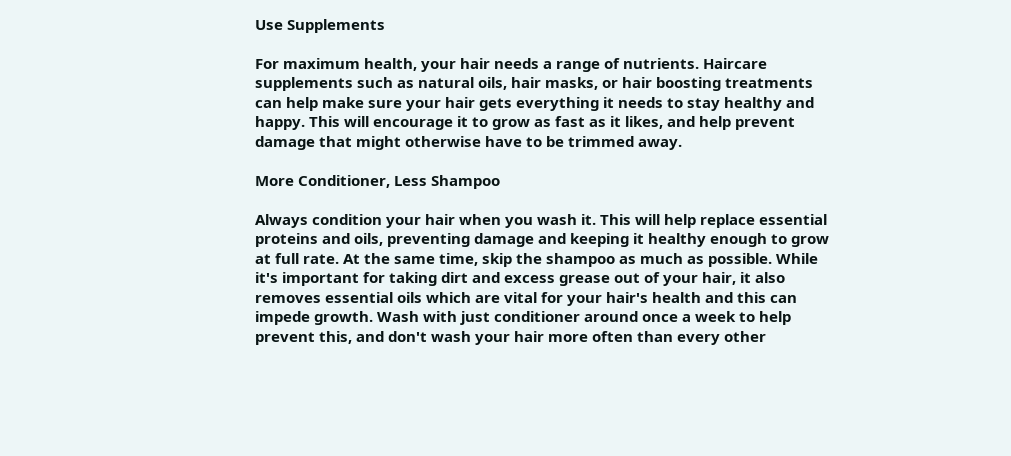Use Supplements

For maximum health, your hair needs a range of nutrients. Haircare supplements such as natural oils, hair masks, or hair boosting treatments can help make sure your hair gets everything it needs to stay healthy and happy. This will encourage it to grow as fast as it likes, and help prevent damage that might otherwise have to be trimmed away.

More Conditioner, Less Shampoo

Always condition your hair when you wash it. This will help replace essential proteins and oils, preventing damage and keeping it healthy enough to grow at full rate. At the same time, skip the shampoo as much as possible. While it's important for taking dirt and excess grease out of your hair, it also removes essential oils which are vital for your hair's health and this can impede growth. Wash with just conditioner around once a week to help prevent this, and don't wash your hair more often than every other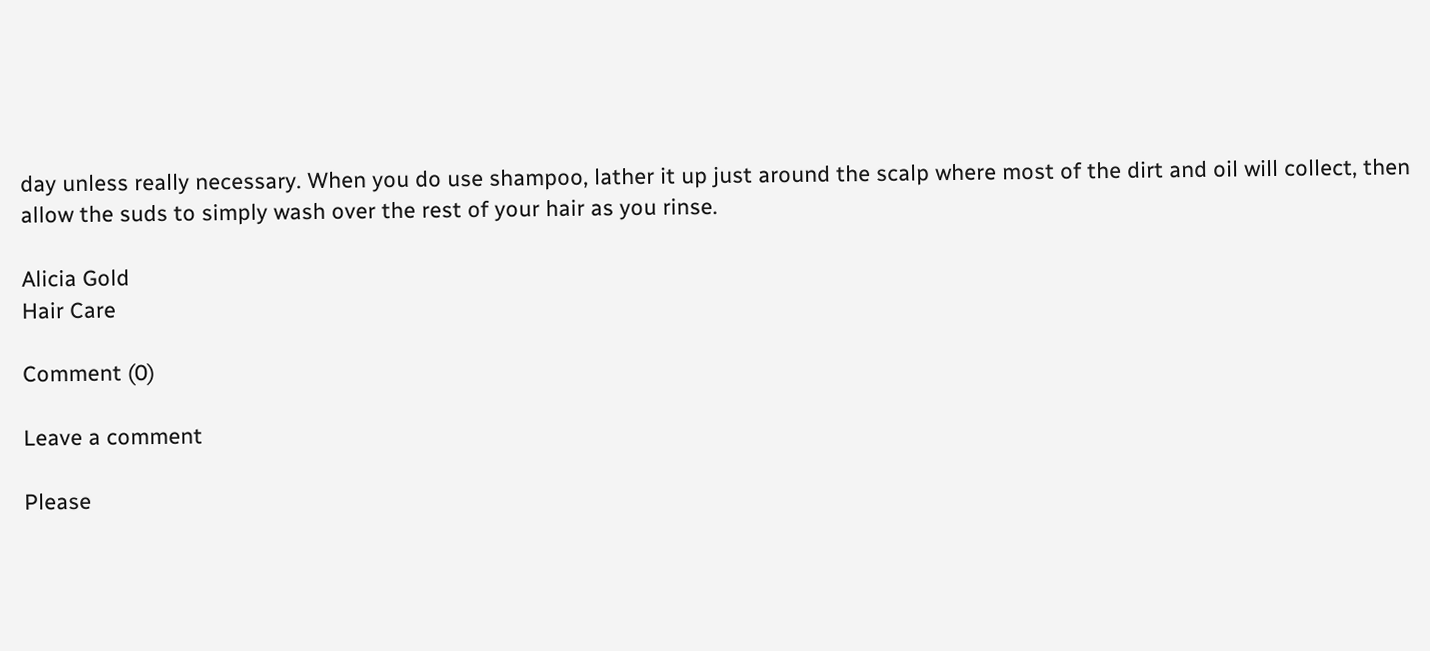day unless really necessary. When you do use shampoo, lather it up just around the scalp where most of the dirt and oil will collect, then allow the suds to simply wash over the rest of your hair as you rinse.

Alicia Gold
Hair Care

Comment (0)

Leave a comment

Please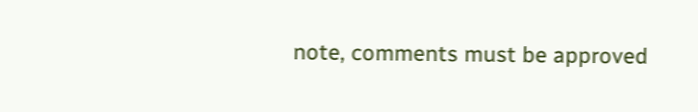note, comments must be approved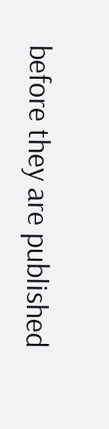before they are published